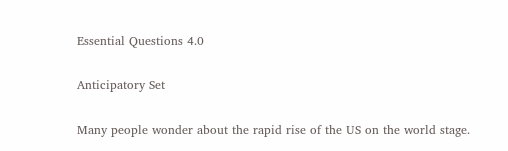Essential Questions 4.0

Anticipatory Set

Many people wonder about the rapid rise of the US on the world stage.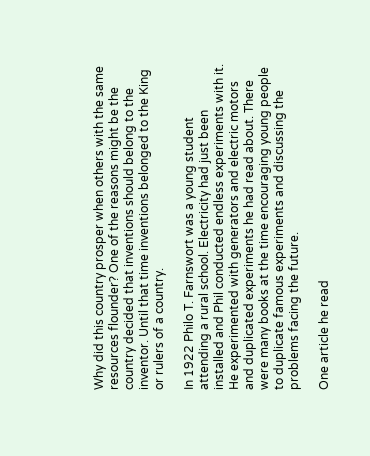Why did this country prosper when others with the same resources flounder? One of the reasons might be the country decided that inventions should belong to the inventor. Until that time inventions belonged to the King or rulers of a country.

In 1922 Philo T. Farnswort was a young student attending a rural school. Electricity had just been installed and Phil conducted endless experiments with it. He experimented with generators and electric motors and duplicated experiments he had read about. There were many books at the time encouraging young people to duplicate famous experiments and discussing the problems facing the future.

One article he read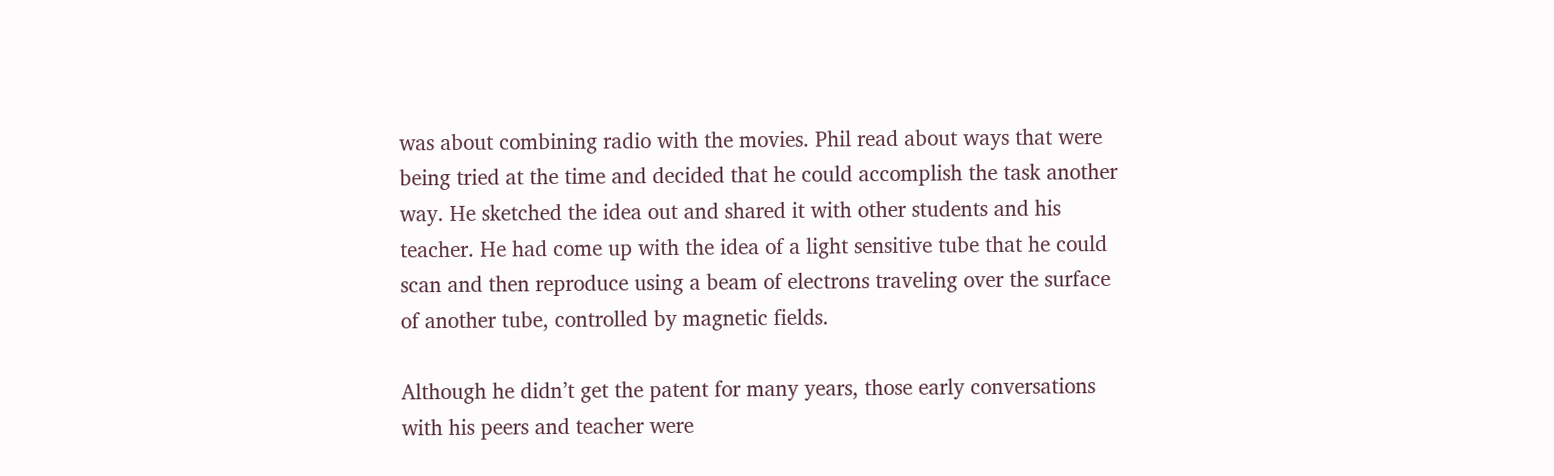was about combining radio with the movies. Phil read about ways that were being tried at the time and decided that he could accomplish the task another way. He sketched the idea out and shared it with other students and his teacher. He had come up with the idea of a light sensitive tube that he could scan and then reproduce using a beam of electrons traveling over the surface of another tube, controlled by magnetic fields.

Although he didn’t get the patent for many years, those early conversations with his peers and teacher were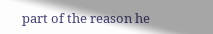part of the reason he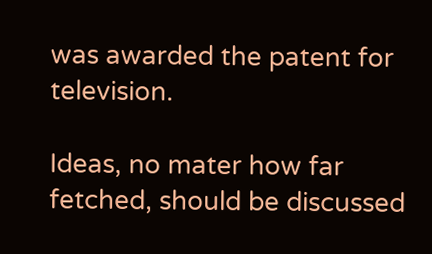was awarded the patent for television.

Ideas, no mater how far fetched, should be discussed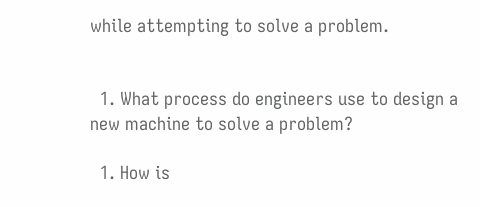while attempting to solve a problem.


  1. What process do engineers use to design a new machine to solve a problem?

  1. How is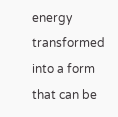energy transformed into a form that can be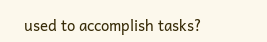used to accomplish tasks?